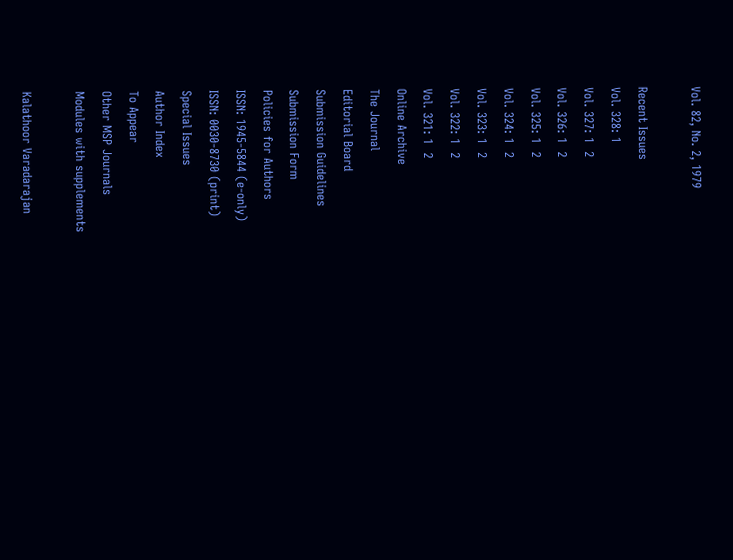Vol. 82, No. 2, 1979

Recent Issues
Vol. 328: 1
Vol. 327: 1  2
Vol. 326: 1  2
Vol. 325: 1  2
Vol. 324: 1  2
Vol. 323: 1  2
Vol. 322: 1  2
Vol. 321: 1  2
Online Archive
The Journal
Editorial Board
Submission Guidelines
Submission Form
Policies for Authors
ISSN: 1945-5844 (e-only)
ISSN: 0030-8730 (print)
Special Issues
Author Index
To Appear
Other MSP Journals
Modules with supplements

Kalathoor Varadarajan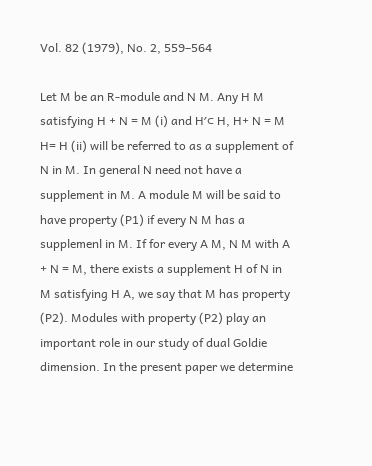Vol. 82 (1979), No. 2, 559–564

Let M be an R-module and N M. Any H M satisfying H + N = M (i) and H′⊂ H, H+ N = M H= H (ii) will be referred to as a supplement of N in M. In general N need not have a supplement in M. A module M will be said to have property (P1) if every N M has a supplemenl in M. If for every A M, N M with A + N = M, there exists a supplement H of N in M satisfying H A, we say that M has property (P2). Modules with property (P2) play an important role in our study of dual Goldie dimension. In the present paper we determine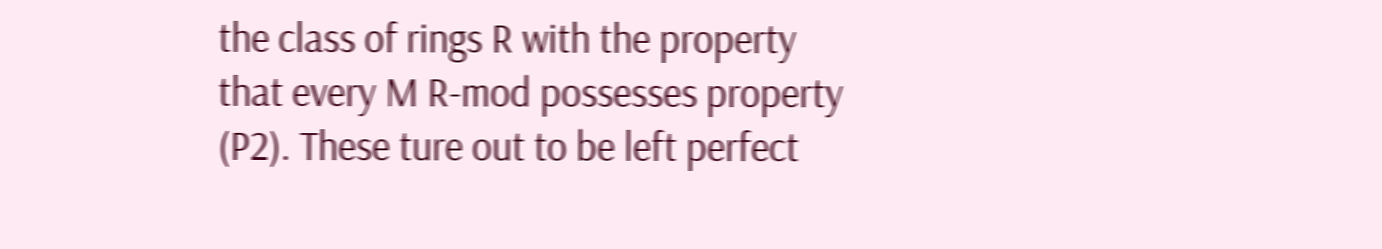the class of rings R with the property that every M R-mod possesses property (P2). These ture out to be left perfect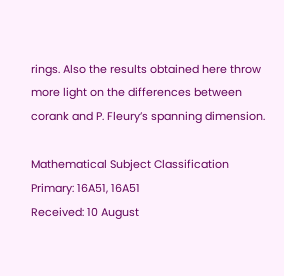rings. Also the results obtained here throw more light on the differences between corank and P. Fleury’s spanning dimension.

Mathematical Subject Classification
Primary: 16A51, 16A51
Received: 10 August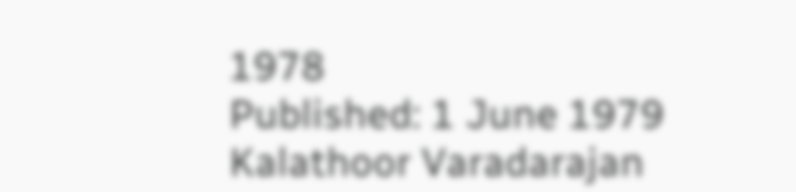1978
Published: 1 June 1979
Kalathoor Varadarajan